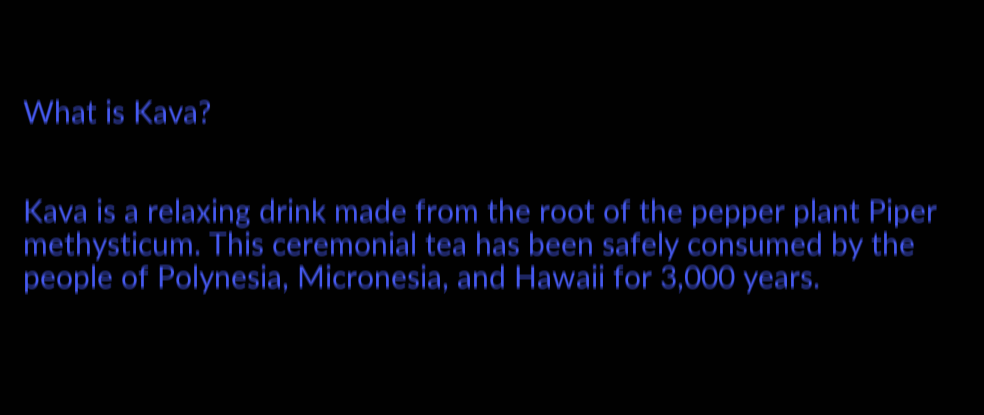What is Kava?


Kava is a relaxing drink made from the root of the pepper plant Piper methysticum. This ceremonial tea has been safely consumed by the people of Polynesia, Micronesia, and Hawaii for 3,000 years.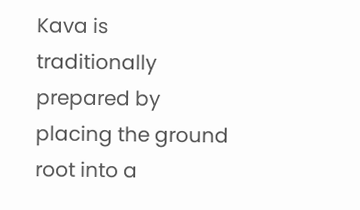Kava is traditionally prepared by placing the ground root into a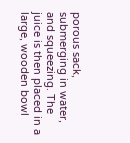porous sack, submerging in water, and squeezing. The juice is then placed in a large, wooden bowl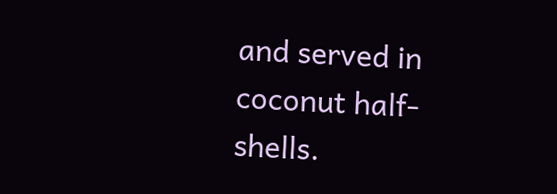and served in coconut half-shells.